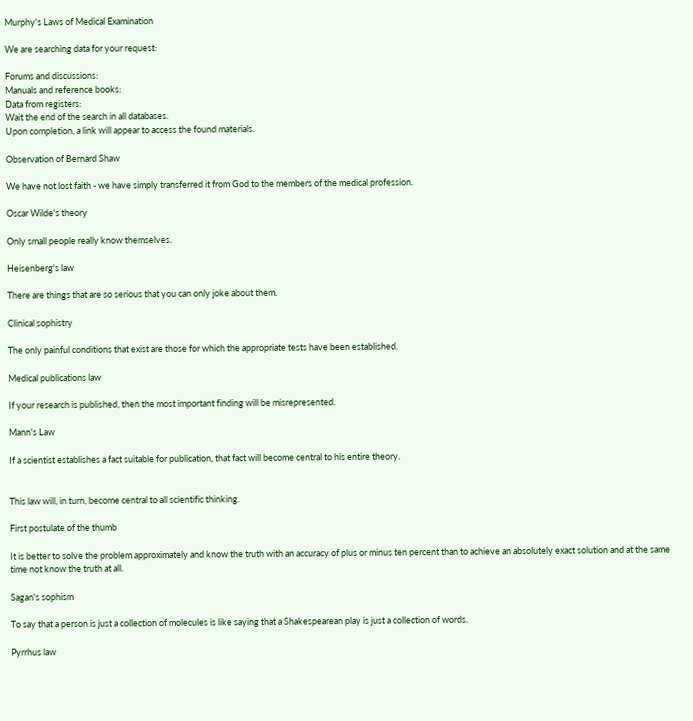Murphy's Laws of Medical Examination

We are searching data for your request:

Forums and discussions:
Manuals and reference books:
Data from registers:
Wait the end of the search in all databases.
Upon completion, a link will appear to access the found materials.

Observation of Bernard Shaw

We have not lost faith - we have simply transferred it from God to the members of the medical profession.

Oscar Wilde's theory

Only small people really know themselves.

Heisenberg's law

There are things that are so serious that you can only joke about them.

Clinical sophistry

The only painful conditions that exist are those for which the appropriate tests have been established.

Medical publications law

If your research is published, then the most important finding will be misrepresented.

Mann's Law

If a scientist establishes a fact suitable for publication, that fact will become central to his entire theory.


This law will, in turn, become central to all scientific thinking.

First postulate of the thumb

It is better to solve the problem approximately and know the truth with an accuracy of plus or minus ten percent than to achieve an absolutely exact solution and at the same time not know the truth at all.

Sagan's sophism

To say that a person is just a collection of molecules is like saying that a Shakespearean play is just a collection of words.

Pyrrhus law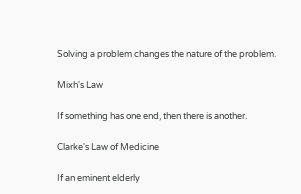Solving a problem changes the nature of the problem.

Mixh's Law

If something has one end, then there is another.

Clarke's Law of Medicine

If an eminent elderly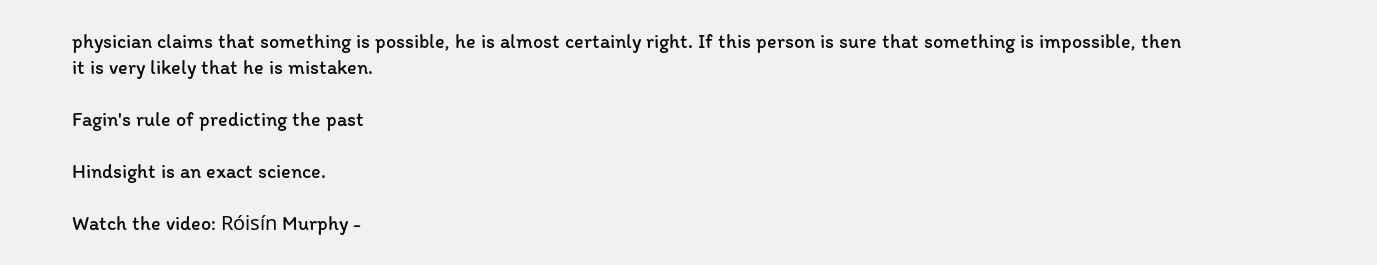physician claims that something is possible, he is almost certainly right. If this person is sure that something is impossible, then it is very likely that he is mistaken.

Fagin's rule of predicting the past

Hindsight is an exact science.

Watch the video: Róisín Murphy -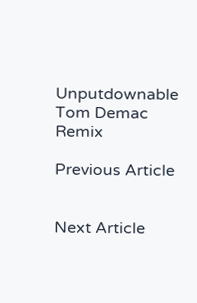Unputdownable Tom Demac Remix

Previous Article


Next Article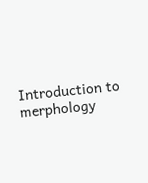Introduction to merphology